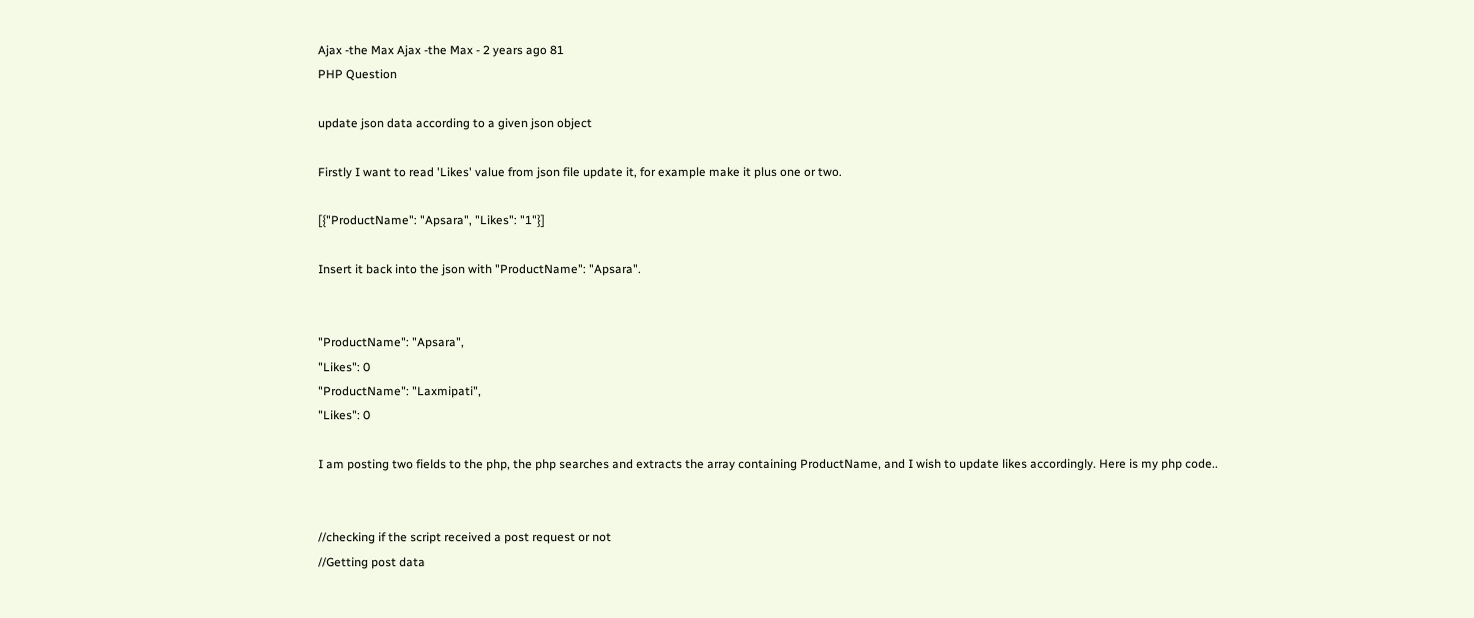Ajax -the Max Ajax -the Max - 2 years ago 81
PHP Question

update json data according to a given json object

Firstly I want to read 'Likes' value from json file update it, for example make it plus one or two.

[{"ProductName": "Apsara", "Likes": "1"}]

Insert it back into the json with "ProductName": "Apsara".


"ProductName": "Apsara",
"Likes": 0
"ProductName": "Laxmipati",
"Likes": 0

I am posting two fields to the php, the php searches and extracts the array containing ProductName, and I wish to update likes accordingly. Here is my php code..


//checking if the script received a post request or not
//Getting post data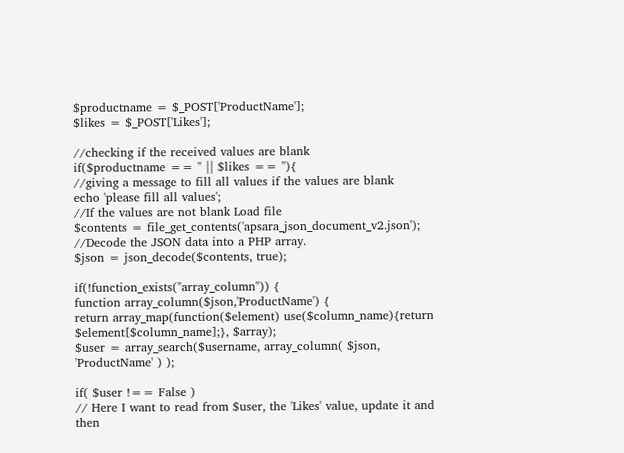$productname = $_POST['ProductName'];
$likes = $_POST['Likes'];

//checking if the received values are blank
if($productname == '' || $likes == ''){
//giving a message to fill all values if the values are blank
echo 'please fill all values';
//If the values are not blank Load file
$contents = file_get_contents('apsara_json_document_v2.json');
//Decode the JSON data into a PHP array.
$json = json_decode($contents, true);

if(!function_exists("array_column")) {
function array_column($json,'ProductName') {
return array_map(function($element) use($column_name){return $element[$column_name];}, $array);
$user = array_search($username, array_column( $json, 'ProductName' ) );

if( $user !== False )
// Here I want to read from $user, the 'Likes' value, update it and then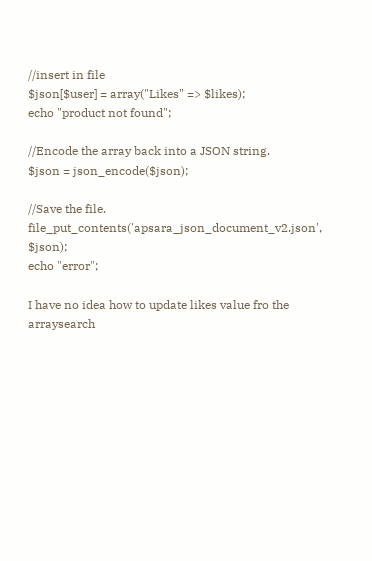//insert in file
$json[$user] = array("Likes" => $likes);
echo "product not found";

//Encode the array back into a JSON string.
$json = json_encode($json);

//Save the file.
file_put_contents('apsara_json_document_v2.json', $json);
echo "error";

I have no idea how to update likes value fro the arraysearch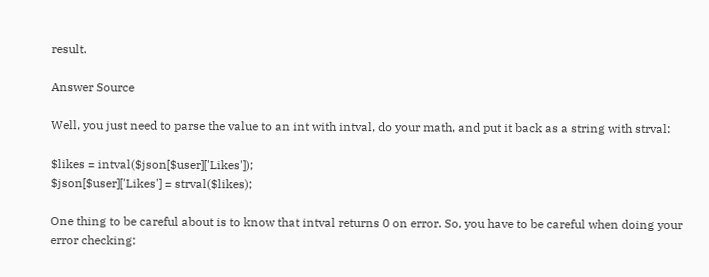result.

Answer Source

Well, you just need to parse the value to an int with intval, do your math, and put it back as a string with strval:

$likes = intval($json[$user]['Likes']);
$json[$user]['Likes'] = strval($likes);

One thing to be careful about is to know that intval returns 0 on error. So, you have to be careful when doing your error checking: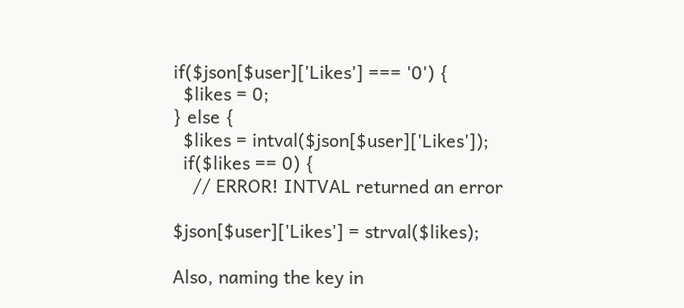if($json[$user]['Likes'] === '0') {
  $likes = 0;
} else {
  $likes = intval($json[$user]['Likes']);
  if($likes == 0) {
    // ERROR! INTVAL returned an error

$json[$user]['Likes'] = strval($likes);

Also, naming the key in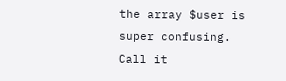the array $user is super confusing. Call it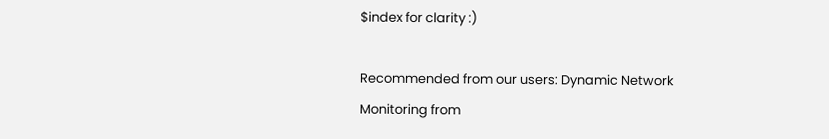$index for clarity :)

Recommended from our users: Dynamic Network Monitoring from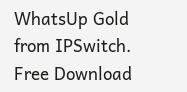WhatsUp Gold from IPSwitch. Free Download